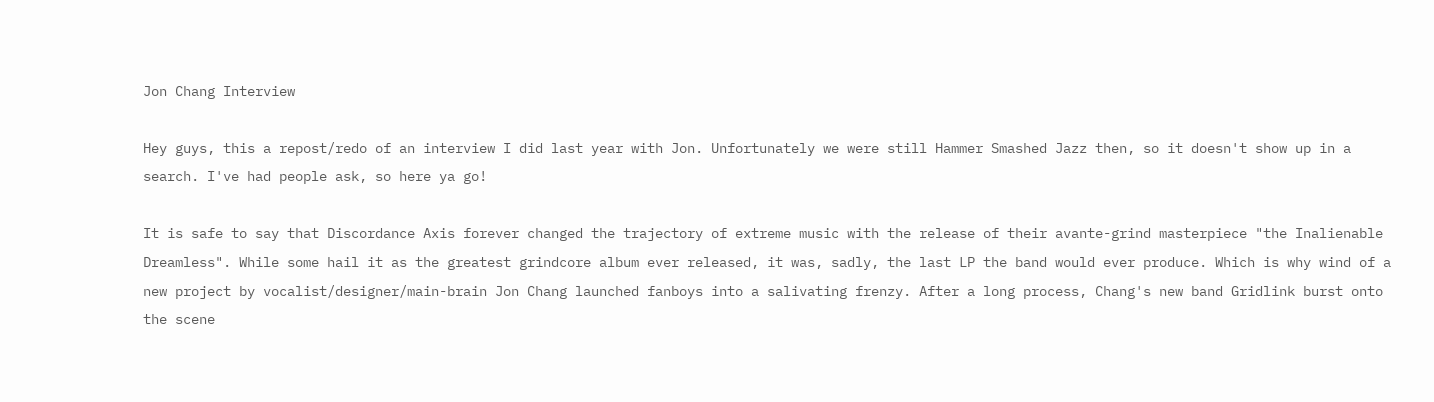Jon Chang Interview

Hey guys, this a repost/redo of an interview I did last year with Jon. Unfortunately we were still Hammer Smashed Jazz then, so it doesn't show up in a search. I've had people ask, so here ya go!

It is safe to say that Discordance Axis forever changed the trajectory of extreme music with the release of their avante-grind masterpiece "the Inalienable Dreamless". While some hail it as the greatest grindcore album ever released, it was, sadly, the last LP the band would ever produce. Which is why wind of a new project by vocalist/designer/main-brain Jon Chang launched fanboys into a salivating frenzy. After a long process, Chang's new band Gridlink burst onto the scene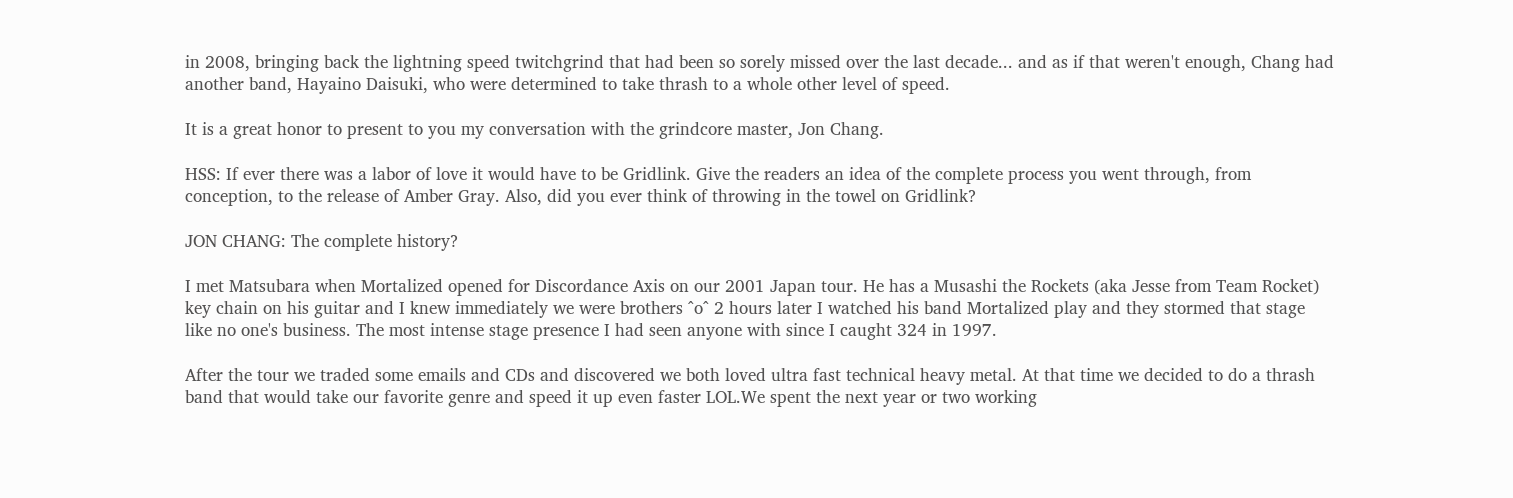in 2008, bringing back the lightning speed twitchgrind that had been so sorely missed over the last decade... and as if that weren't enough, Chang had another band, Hayaino Daisuki, who were determined to take thrash to a whole other level of speed.

It is a great honor to present to you my conversation with the grindcore master, Jon Chang.

HSS: If ever there was a labor of love it would have to be Gridlink. Give the readers an idea of the complete process you went through, from conception, to the release of Amber Gray. Also, did you ever think of throwing in the towel on Gridlink?

JON CHANG: The complete history?

I met Matsubara when Mortalized opened for Discordance Axis on our 2001 Japan tour. He has a Musashi the Rockets (aka Jesse from Team Rocket) key chain on his guitar and I knew immediately we were brothers ^o^ 2 hours later I watched his band Mortalized play and they stormed that stage like no one's business. The most intense stage presence I had seen anyone with since I caught 324 in 1997.

After the tour we traded some emails and CDs and discovered we both loved ultra fast technical heavy metal. At that time we decided to do a thrash band that would take our favorite genre and speed it up even faster LOL.We spent the next year or two working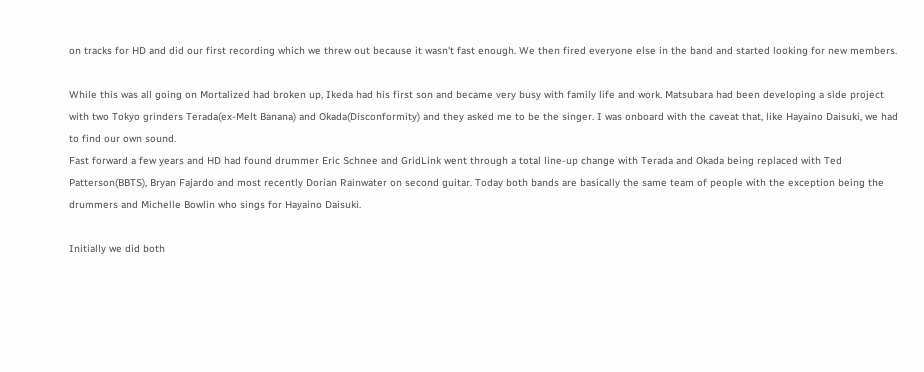on tracks for HD and did our first recording which we threw out because it wasn't fast enough. We then fired everyone else in the band and started looking for new members.

While this was all going on Mortalized had broken up, Ikeda had his first son and became very busy with family life and work. Matsubara had been developing a side project with two Tokyo grinders Terada(ex-Melt Banana) and Okada(Disconformity) and they asked me to be the singer. I was onboard with the caveat that, like Hayaino Daisuki, we had to find our own sound.
Fast forward a few years and HD had found drummer Eric Schnee and GridLink went through a total line-up change with Terada and Okada being replaced with Ted Patterson(BBTS), Bryan Fajardo and most recently Dorian Rainwater on second guitar. Today both bands are basically the same team of people with the exception being the drummers and Michelle Bowlin who sings for Hayaino Daisuki.

Initially we did both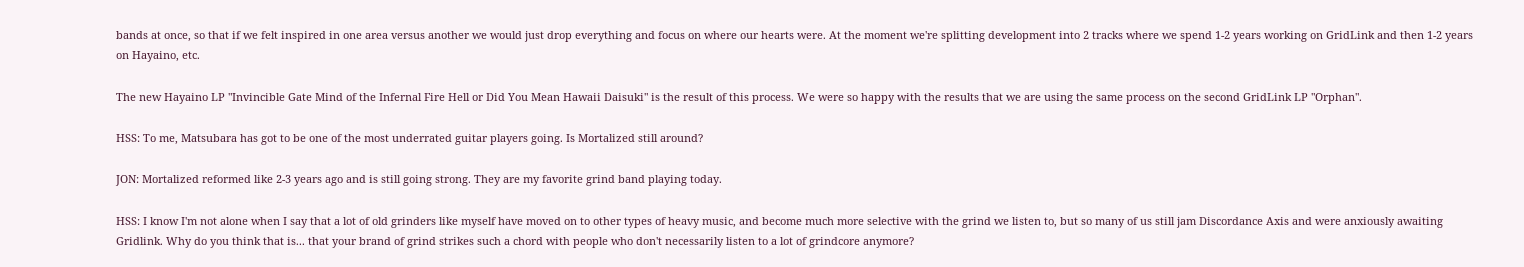bands at once, so that if we felt inspired in one area versus another we would just drop everything and focus on where our hearts were. At the moment we're splitting development into 2 tracks where we spend 1-2 years working on GridLink and then 1-2 years on Hayaino, etc.

The new Hayaino LP "Invincible Gate Mind of the Infernal Fire Hell or Did You Mean Hawaii Daisuki" is the result of this process. We were so happy with the results that we are using the same process on the second GridLink LP "Orphan".

HSS: To me, Matsubara has got to be one of the most underrated guitar players going. Is Mortalized still around?

JON: Mortalized reformed like 2-3 years ago and is still going strong. They are my favorite grind band playing today.

HSS: I know I'm not alone when I say that a lot of old grinders like myself have moved on to other types of heavy music, and become much more selective with the grind we listen to, but so many of us still jam Discordance Axis and were anxiously awaiting Gridlink. Why do you think that is... that your brand of grind strikes such a chord with people who don't necessarily listen to a lot of grindcore anymore?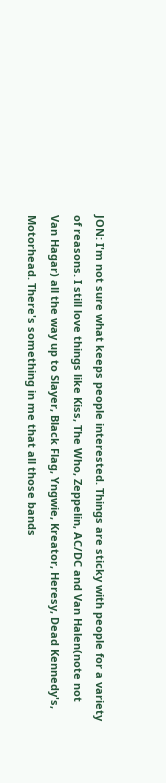JON: I'm not sure what keeps people interested. Things are sticky with people for a variety of reasons. I still love things like Kiss, The Who, Zeppelin, AC/DC and Van Halen(note not Van Hagar) all the way up to Slayer, Black Flag, Yngwie, Kreator, Heresy, Dead Kennedy's, Motorhead. There's something in me that all those bands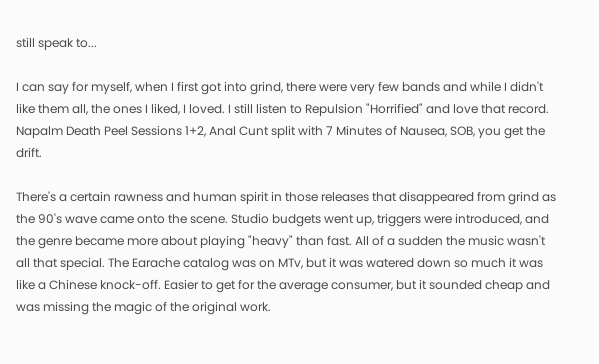still speak to...

I can say for myself, when I first got into grind, there were very few bands and while I didn't like them all, the ones I liked, I loved. I still listen to Repulsion "Horrified" and love that record. Napalm Death Peel Sessions 1+2, Anal Cunt split with 7 Minutes of Nausea, SOB, you get the drift.

There's a certain rawness and human spirit in those releases that disappeared from grind as the 90's wave came onto the scene. Studio budgets went up, triggers were introduced, and the genre became more about playing "heavy" than fast. All of a sudden the music wasn't all that special. The Earache catalog was on MTv, but it was watered down so much it was like a Chinese knock-off. Easier to get for the average consumer, but it sounded cheap and was missing the magic of the original work.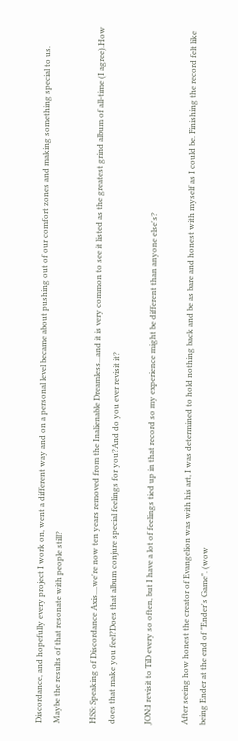Discordance, and hopefully every project I work on, went a different way and on a personal level became about pushing out of our comfort zones and making something special to us. Maybe the results of that resonate with people still?

HSS: Speaking of Discordance Axis....we're now ten years removed from the Inalienable Dreamless...and it is very common to see it listed as the greatest grind album of all-time (I agree).How does that make you feel?Does that album conjure special feelings for you?And do you ever revisit it?

JON:I revisit to TiD every so often, but I have a lot of feelings tied up in that record so my experience might be different than anyone else's?

After seeing how honest the creator of Evangelion was with his art, I was determined to hold nothing back and be as bare and honest with myself as I could be. Finishing the record felt like being Ender at the end of "Ender's Game". (wow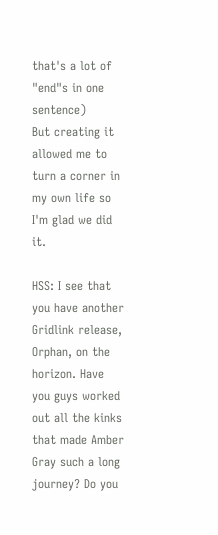that's a lot of "end"s in one sentence)
But creating it allowed me to turn a corner in my own life so I'm glad we did it.

HSS: I see that you have another Gridlink release, Orphan, on the horizon. Have you guys worked out all the kinks that made Amber Gray such a long journey? Do you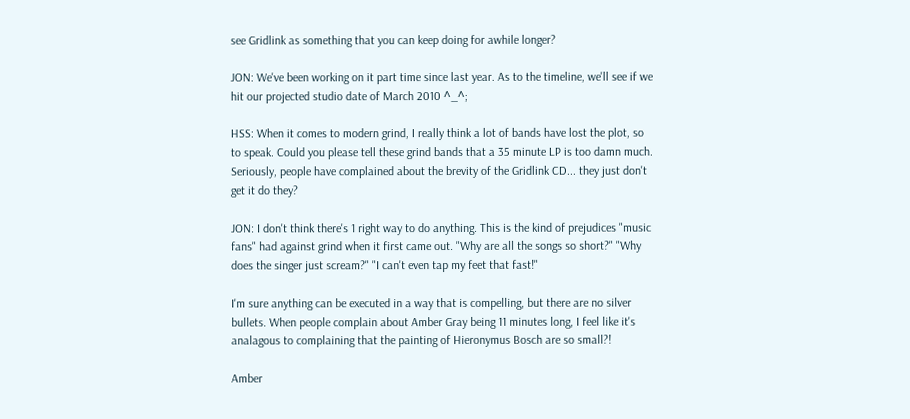see Gridlink as something that you can keep doing for awhile longer?

JON: We've been working on it part time since last year. As to the timeline, we'll see if we hit our projected studio date of March 2010 ^_^;

HSS: When it comes to modern grind, I really think a lot of bands have lost the plot, so to speak. Could you please tell these grind bands that a 35 minute LP is too damn much. Seriously, people have complained about the brevity of the Gridlink CD... they just don't get it do they?

JON: I don't think there's 1 right way to do anything. This is the kind of prejudices "music fans" had against grind when it first came out. "Why are all the songs so short?" "Why does the singer just scream?" "I can't even tap my feet that fast!"

I'm sure anything can be executed in a way that is compelling, but there are no silver bullets. When people complain about Amber Gray being 11 minutes long, I feel like it's analagous to complaining that the painting of Hieronymus Bosch are so small?!

Amber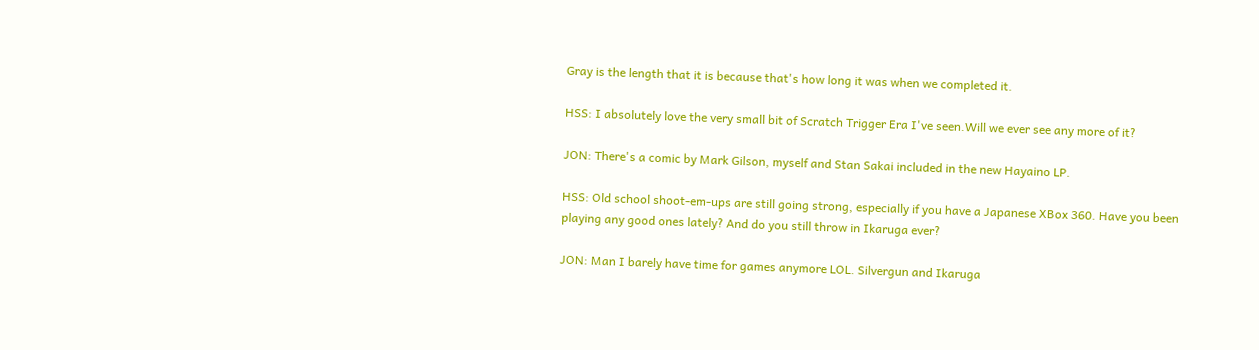Gray is the length that it is because that's how long it was when we completed it.

HSS: I absolutely love the very small bit of Scratch Trigger Era I've seen.Will we ever see any more of it?

JON: There's a comic by Mark Gilson, myself and Stan Sakai included in the new Hayaino LP.

HSS: Old school shoot-em-ups are still going strong, especially if you have a Japanese XBox 360. Have you been playing any good ones lately? And do you still throw in Ikaruga ever?

JON: Man I barely have time for games anymore LOL. Silvergun and Ikaruga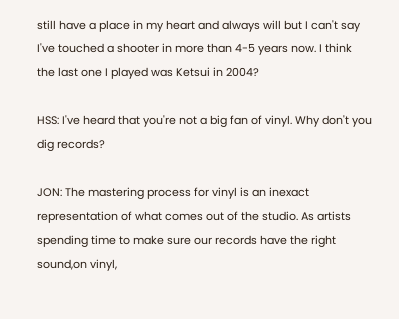still have a place in my heart and always will but I can't say I've touched a shooter in more than 4-5 years now. I think the last one I played was Ketsui in 2004?

HSS: I've heard that you're not a big fan of vinyl. Why don't you dig records?

JON: The mastering process for vinyl is an inexact representation of what comes out of the studio. As artists spending time to make sure our records have the right sound,on vinyl,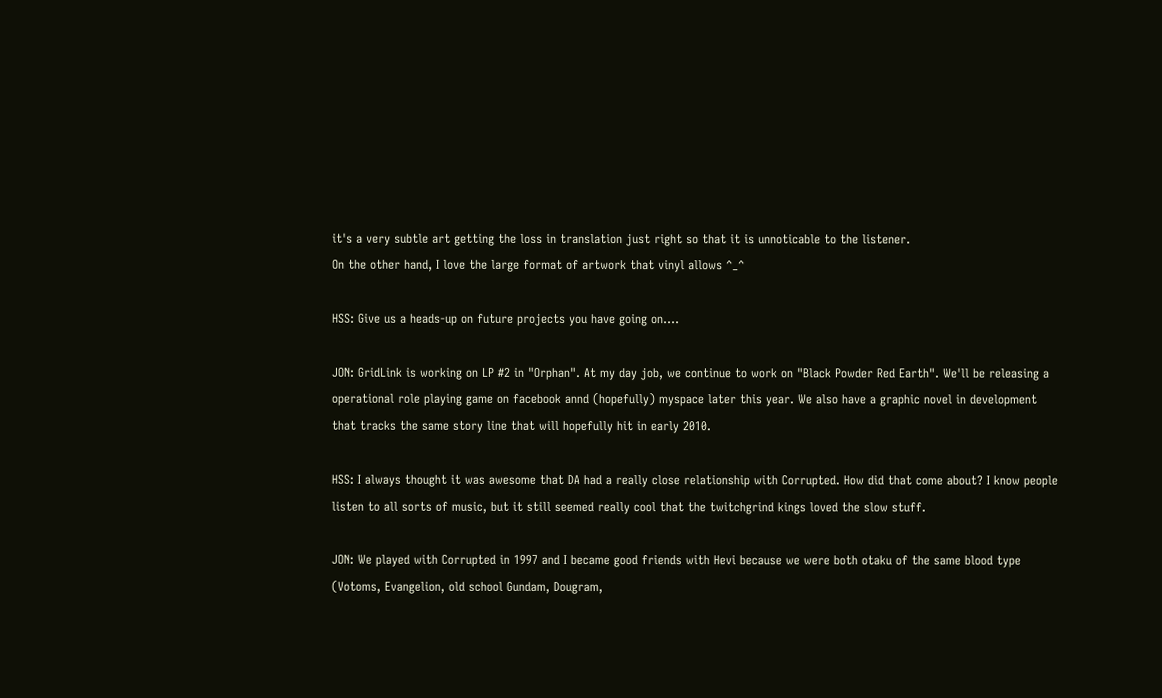it's a very subtle art getting the loss in translation just right so that it is unnoticable to the listener.
On the other hand, I love the large format of artwork that vinyl allows ^_^

HSS: Give us a heads-up on future projects you have going on....

JON: GridLink is working on LP #2 in "Orphan". At my day job, we continue to work on "Black Powder Red Earth". We'll be releasing a operational role playing game on facebook annd (hopefully) myspace later this year. We also have a graphic novel in development that tracks the same story line that will hopefully hit in early 2010.

HSS: I always thought it was awesome that DA had a really close relationship with Corrupted. How did that come about? I know people listen to all sorts of music, but it still seemed really cool that the twitchgrind kings loved the slow stuff.

JON: We played with Corrupted in 1997 and I became good friends with Hevi because we were both otaku of the same blood type (Votoms, Evangelion, old school Gundam, Dougram,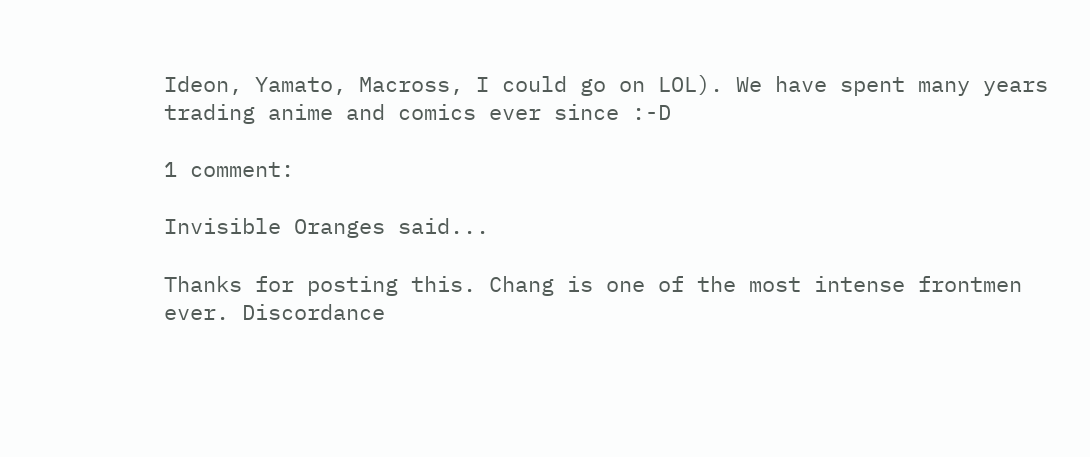Ideon, Yamato, Macross, I could go on LOL). We have spent many years trading anime and comics ever since :-D

1 comment:

Invisible Oranges said...

Thanks for posting this. Chang is one of the most intense frontmen ever. Discordance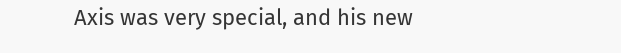Axis was very special, and his new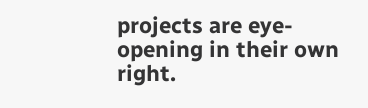projects are eye-opening in their own right.